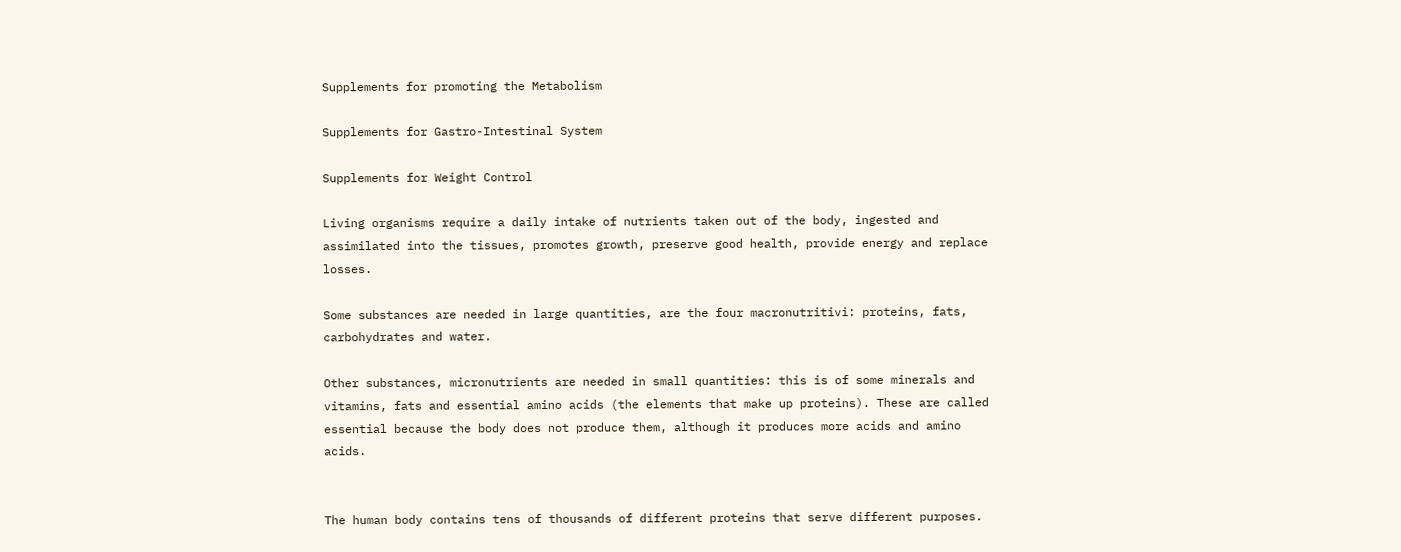Supplements for promoting the Metabolism

Supplements for Gastro-Intestinal System

Supplements for Weight Control

Living organisms require a daily intake of nutrients taken out of the body, ingested and assimilated into the tissues, promotes growth, preserve good health, provide energy and replace losses.

Some substances are needed in large quantities, are the four macronutritivi: proteins, fats, carbohydrates and water.

Other substances, micronutrients are needed in small quantities: this is of some minerals and vitamins, fats and essential amino acids (the elements that make up proteins). These are called essential because the body does not produce them, although it produces more acids and amino acids.


The human body contains tens of thousands of different proteins that serve different purposes.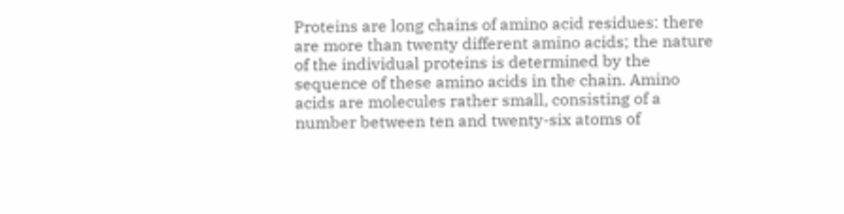Proteins are long chains of amino acid residues: there are more than twenty different amino acids; the nature of the individual proteins is determined by the sequence of these amino acids in the chain. Amino acids are molecules rather small, consisting of a number between ten and twenty-six atoms of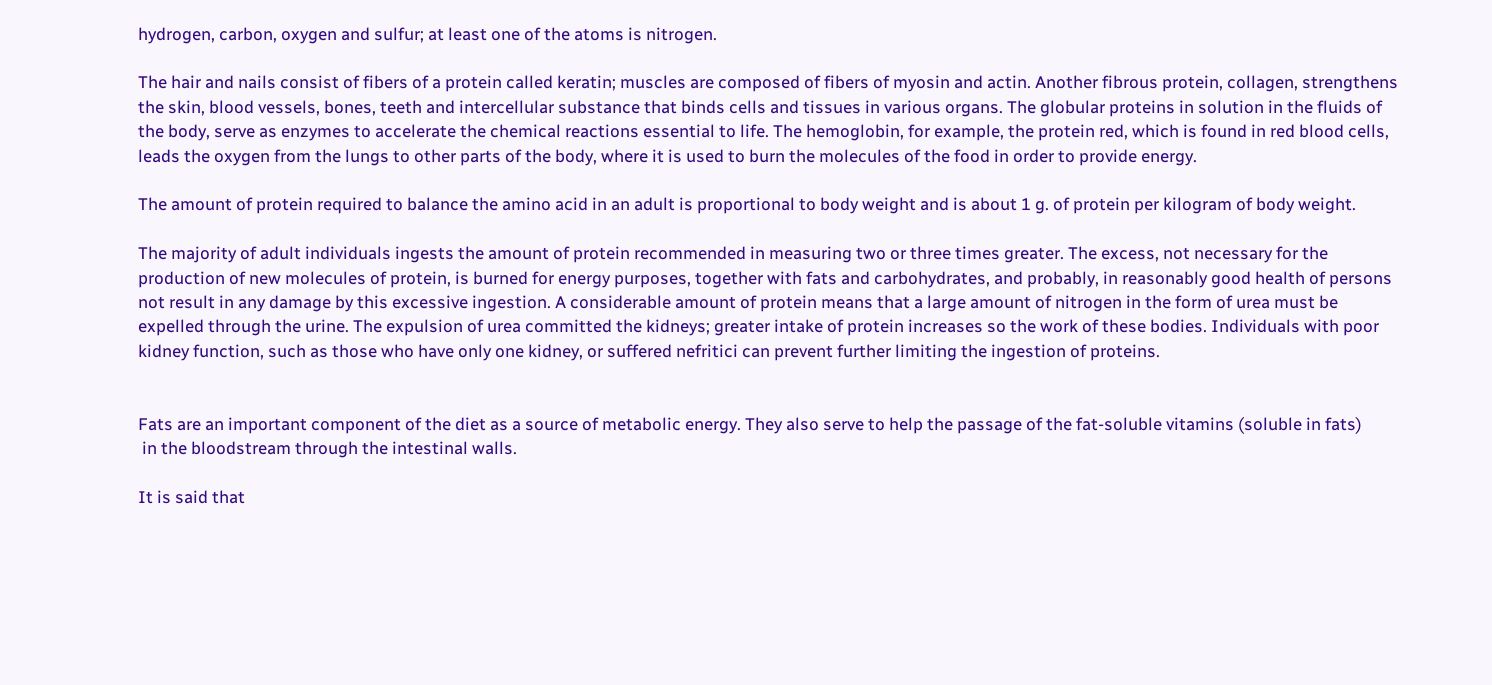hydrogen, carbon, oxygen and sulfur; at least one of the atoms is nitrogen.

The hair and nails consist of fibers of a protein called keratin; muscles are composed of fibers of myosin and actin. Another fibrous protein, collagen, strengthens the skin, blood vessels, bones, teeth and intercellular substance that binds cells and tissues in various organs. The globular proteins in solution in the fluids of the body, serve as enzymes to accelerate the chemical reactions essential to life. The hemoglobin, for example, the protein red, which is found in red blood cells, leads the oxygen from the lungs to other parts of the body, where it is used to burn the molecules of the food in order to provide energy.

The amount of protein required to balance the amino acid in an adult is proportional to body weight and is about 1 g. of protein per kilogram of body weight.

The majority of adult individuals ingests the amount of protein recommended in measuring two or three times greater. The excess, not necessary for the production of new molecules of protein, is burned for energy purposes, together with fats and carbohydrates, and probably, in reasonably good health of persons not result in any damage by this excessive ingestion. A considerable amount of protein means that a large amount of nitrogen in the form of urea must be expelled through the urine. The expulsion of urea committed the kidneys; greater intake of protein increases so the work of these bodies. Individuals with poor kidney function, such as those who have only one kidney, or suffered nefritici can prevent further limiting the ingestion of proteins.


Fats are an important component of the diet as a source of metabolic energy. They also serve to help the passage of the fat-soluble vitamins (soluble in fats)
 in the bloodstream through the intestinal walls.

It is said that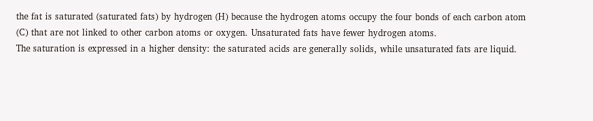the fat is saturated (saturated fats) by hydrogen (H) because the hydrogen atoms occupy the four bonds of each carbon atom (C) that are not linked to other carbon atoms or oxygen. Unsaturated fats have fewer hydrogen atoms.
The saturation is expressed in a higher density: the saturated acids are generally solids, while unsaturated fats are liquid.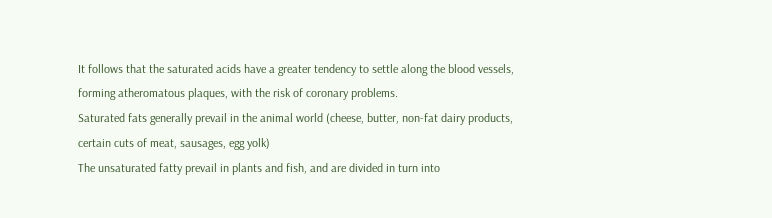It follows that the saturated acids have a greater tendency to settle along the blood vessels, forming atheromatous plaques, with the risk of coronary problems.
Saturated fats generally prevail in the animal world (cheese, butter, non-fat dairy products, certain cuts of meat, sausages, egg yolk)
The unsaturated fatty prevail in plants and fish, and are divided in turn into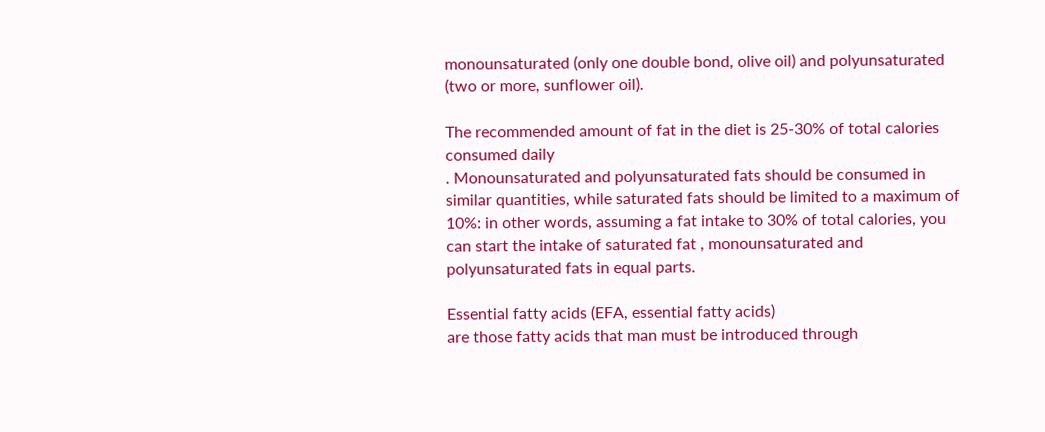monounsaturated (only one double bond, olive oil) and polyunsaturated (two or more, sunflower oil).

The recommended amount of fat in the diet is 25-30% of total calories consumed daily
. Monounsaturated and polyunsaturated fats should be consumed in similar quantities, while saturated fats should be limited to a maximum of 10%: in other words, assuming a fat intake to 30% of total calories, you can start the intake of saturated fat , monounsaturated and polyunsaturated fats in equal parts.

Essential fatty acids (EFA, essential fatty acids)
are those fatty acids that man must be introduced through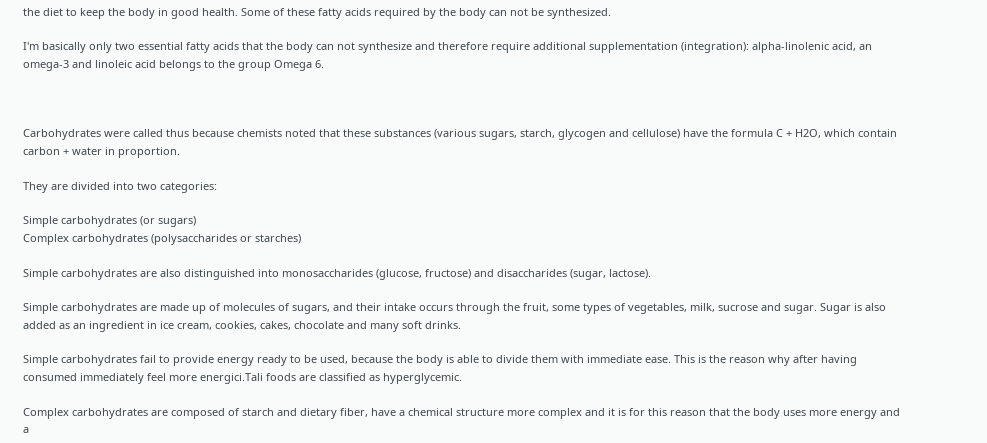the diet to keep the body in good health. Some of these fatty acids required by the body can not be synthesized.

I'm basically only two essential fatty acids that the body can not synthesize and therefore require additional supplementation (integration): alpha-linolenic acid, an omega-3 and linoleic acid belongs to the group Omega 6.



Carbohydrates were called thus because chemists noted that these substances (various sugars, starch, glycogen and cellulose) have the formula C + H2O, which contain carbon + water in proportion.

They are divided into two categories:

Simple carbohydrates (or sugars)
Complex carbohydrates (polysaccharides or starches)

Simple carbohydrates are also distinguished into monosaccharides (glucose, fructose) and disaccharides (sugar, lactose).

Simple carbohydrates are made up of molecules of sugars, and their intake occurs through the fruit, some types of vegetables, milk, sucrose and sugar. Sugar is also added as an ingredient in ice cream, cookies, cakes, chocolate and many soft drinks.

Simple carbohydrates fail to provide energy ready to be used, because the body is able to divide them with immediate ease. This is the reason why after having consumed immediately feel more energici.Tali foods are classified as hyperglycemic.

Complex carbohydrates are composed of starch and dietary fiber, have a chemical structure more complex and it is for this reason that the body uses more energy and a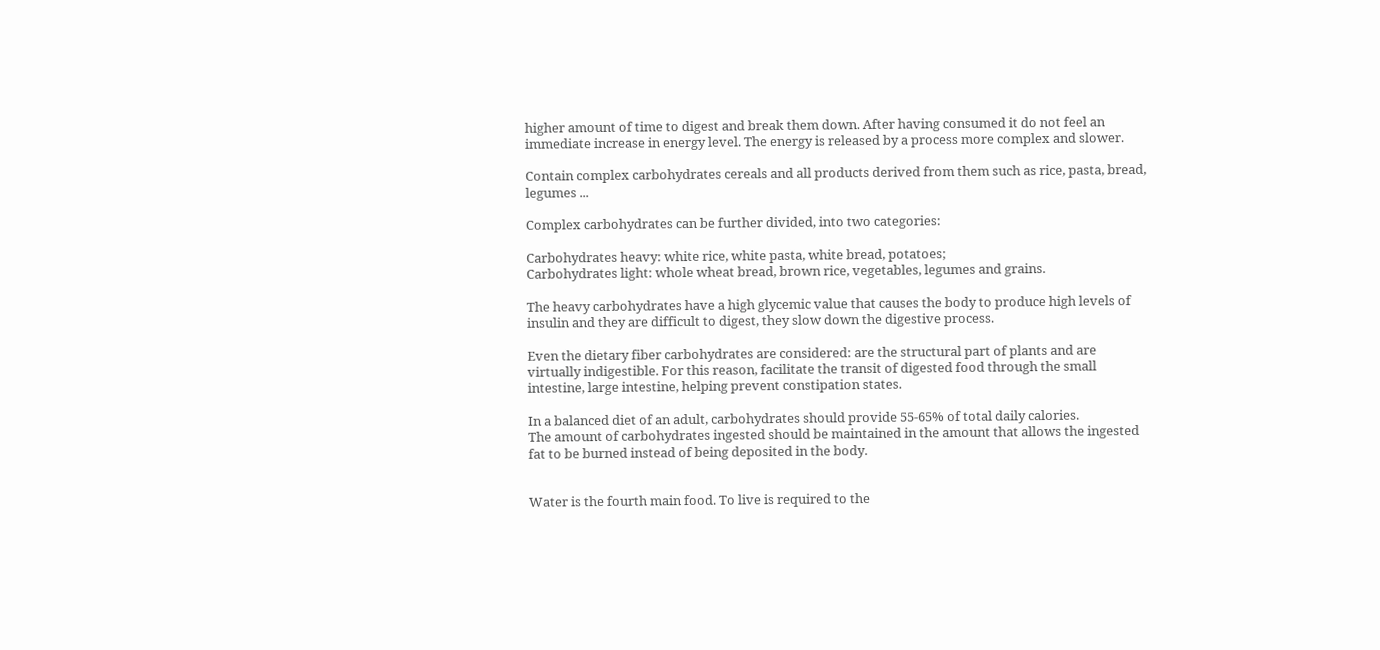higher amount of time to digest and break them down. After having consumed it do not feel an immediate increase in energy level. The energy is released by a process more complex and slower.

Contain complex carbohydrates cereals and all products derived from them such as rice, pasta, bread, legumes ...

Complex carbohydrates can be further divided, into two categories:

Carbohydrates heavy: white rice, white pasta, white bread, potatoes;
Carbohydrates light: whole wheat bread, brown rice, vegetables, legumes and grains.

The heavy carbohydrates have a high glycemic value that causes the body to produce high levels of insulin and they are difficult to digest, they slow down the digestive process.

Even the dietary fiber carbohydrates are considered: are the structural part of plants and are virtually indigestible. For this reason, facilitate the transit of digested food through the small intestine, large intestine, helping prevent constipation states.

In a balanced diet of an adult, carbohydrates should provide 55-65% of total daily calories.
The amount of carbohydrates ingested should be maintained in the amount that allows the ingested fat to be burned instead of being deposited in the body.


Water is the fourth main food. To live is required to the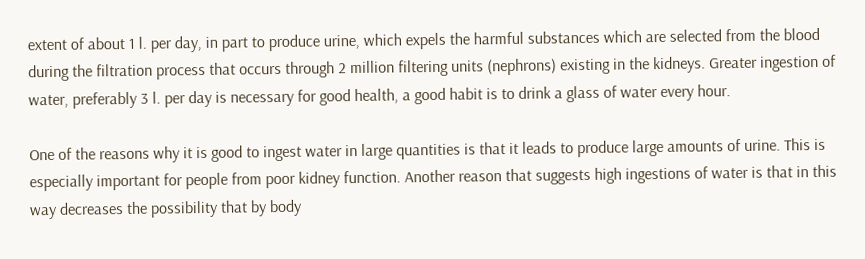extent of about 1 l. per day, in part to produce urine, which expels the harmful substances which are selected from the blood during the filtration process that occurs through 2 million filtering units (nephrons) existing in the kidneys. Greater ingestion of water, preferably 3 l. per day is necessary for good health, a good habit is to drink a glass of water every hour.

One of the reasons why it is good to ingest water in large quantities is that it leads to produce large amounts of urine. This is especially important for people from poor kidney function. Another reason that suggests high ingestions of water is that in this way decreases the possibility that by body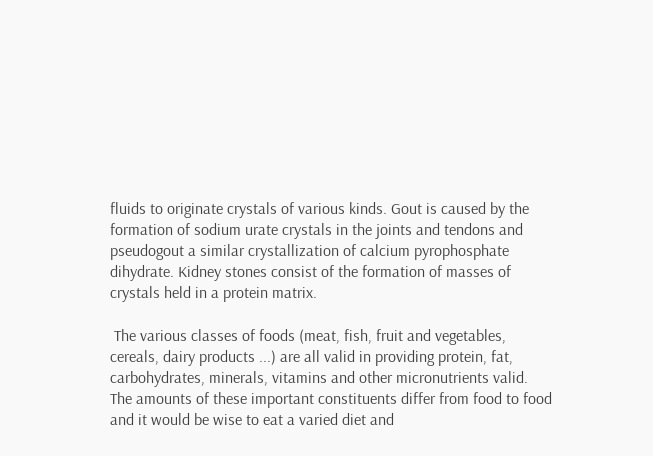fluids to originate crystals of various kinds. Gout is caused by the formation of sodium urate crystals in the joints and tendons and pseudogout a similar crystallization of calcium pyrophosphate dihydrate. Kidney stones consist of the formation of masses of crystals held in a protein matrix.

 The various classes of foods (meat, fish, fruit and vegetables, cereals, dairy products ...) are all valid in providing protein, fat, carbohydrates, minerals, vitamins and other micronutrients valid. The amounts of these important constituents differ from food to food and it would be wise to eat a varied diet and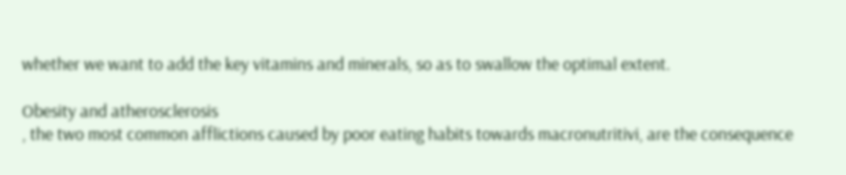whether we want to add the key vitamins and minerals, so as to swallow the optimal extent.

Obesity and atherosclerosis
, the two most common afflictions caused by poor eating habits towards macronutritivi, are the consequence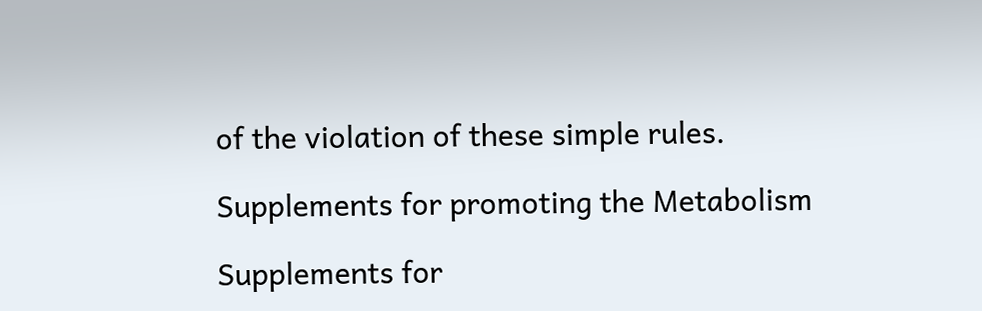of the violation of these simple rules.

Supplements for promoting the Metabolism

Supplements for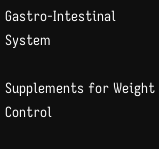Gastro-Intestinal System

Supplements for Weight Control